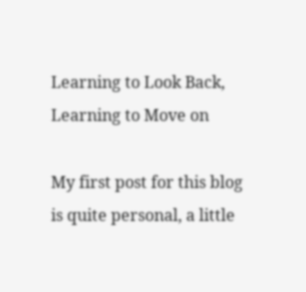Learning to Look Back, Learning to Move on

My first post for this blog is quite personal, a little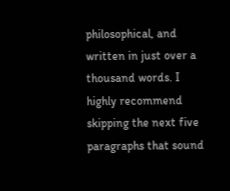philosophical, and written in just over a thousand words. I highly recommend skipping the next five paragraphs that sound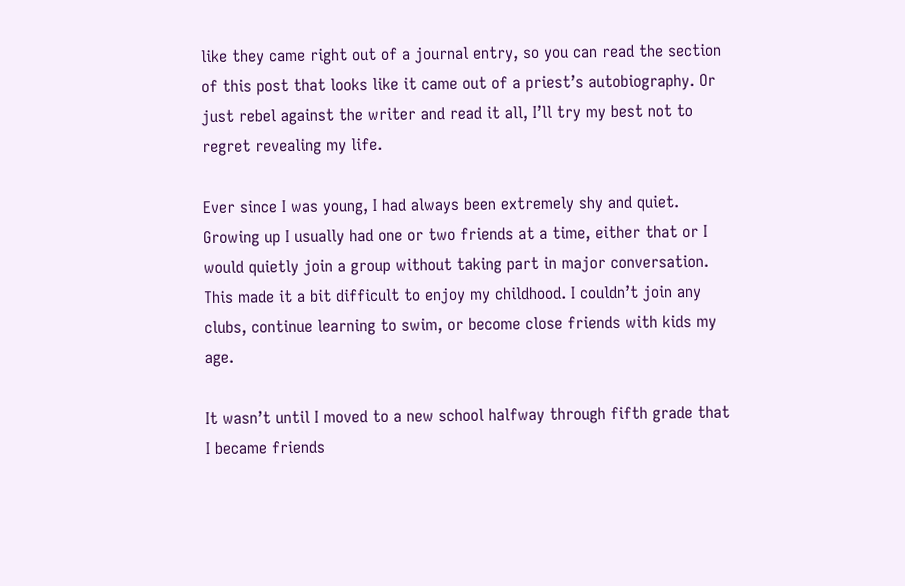like they came right out of a journal entry, so you can read the section of this post that looks like it came out of a priest’s autobiography. Or just rebel against the writer and read it all, I’ll try my best not to regret revealing my life.

Ever since I was young, I had always been extremely shy and quiet. Growing up I usually had one or two friends at a time, either that or I would quietly join a group without taking part in major conversation. This made it a bit difficult to enjoy my childhood. I couldn’t join any clubs, continue learning to swim, or become close friends with kids my age.

It wasn’t until I moved to a new school halfway through fifth grade that I became friends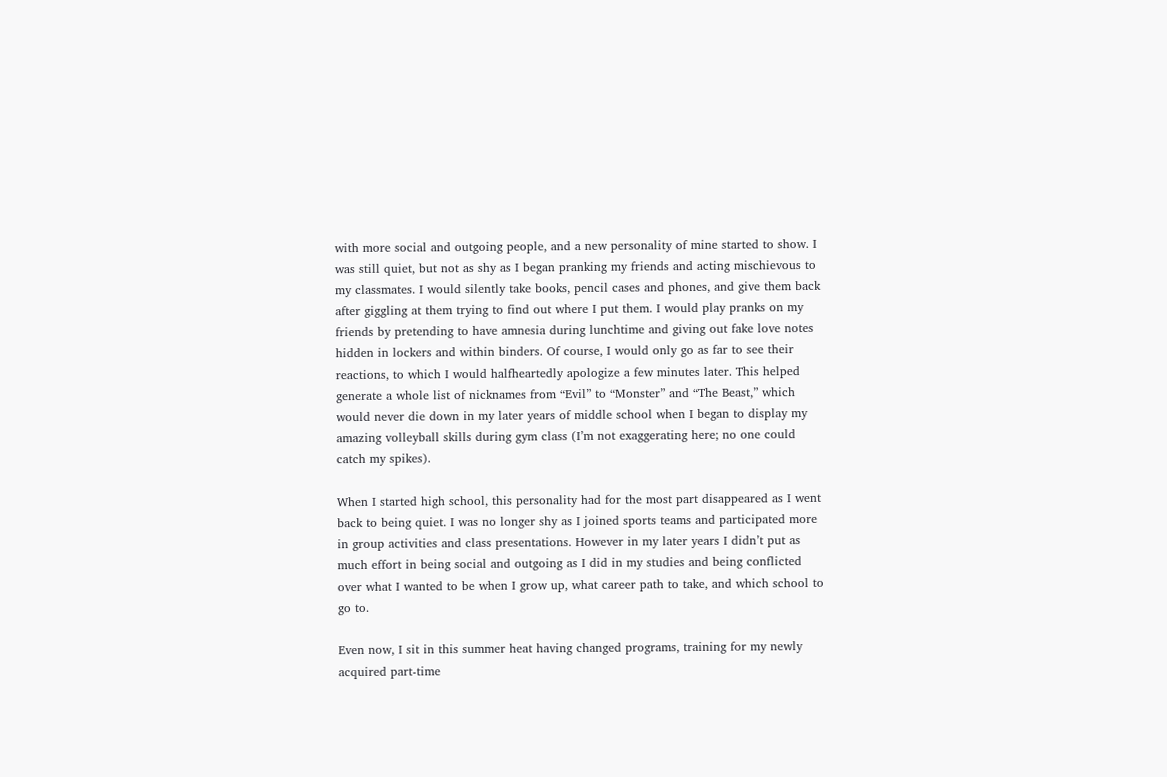with more social and outgoing people, and a new personality of mine started to show. I was still quiet, but not as shy as I began pranking my friends and acting mischievous to my classmates. I would silently take books, pencil cases and phones, and give them back after giggling at them trying to find out where I put them. I would play pranks on my friends by pretending to have amnesia during lunchtime and giving out fake love notes hidden in lockers and within binders. Of course, I would only go as far to see their reactions, to which I would halfheartedly apologize a few minutes later. This helped generate a whole list of nicknames from “Evil” to “Monster” and “The Beast,” which would never die down in my later years of middle school when I began to display my amazing volleyball skills during gym class (I’m not exaggerating here; no one could catch my spikes).

When I started high school, this personality had for the most part disappeared as I went back to being quiet. I was no longer shy as I joined sports teams and participated more in group activities and class presentations. However in my later years I didn’t put as much effort in being social and outgoing as I did in my studies and being conflicted over what I wanted to be when I grow up, what career path to take, and which school to go to.

Even now, I sit in this summer heat having changed programs, training for my newly acquired part-time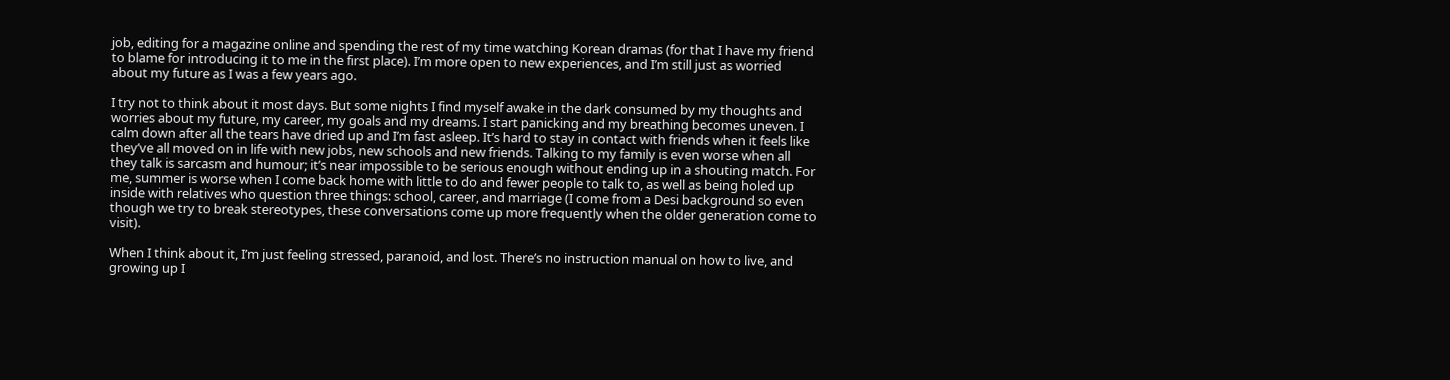job, editing for a magazine online and spending the rest of my time watching Korean dramas (for that I have my friend to blame for introducing it to me in the first place). I’m more open to new experiences, and I’m still just as worried about my future as I was a few years ago.

I try not to think about it most days. But some nights I find myself awake in the dark consumed by my thoughts and worries about my future, my career, my goals and my dreams. I start panicking and my breathing becomes uneven. I calm down after all the tears have dried up and I’m fast asleep. It’s hard to stay in contact with friends when it feels like they’ve all moved on in life with new jobs, new schools and new friends. Talking to my family is even worse when all they talk is sarcasm and humour; it’s near impossible to be serious enough without ending up in a shouting match. For me, summer is worse when I come back home with little to do and fewer people to talk to, as well as being holed up inside with relatives who question three things: school, career, and marriage (I come from a Desi background so even though we try to break stereotypes, these conversations come up more frequently when the older generation come to visit).

When I think about it, I’m just feeling stressed, paranoid, and lost. There’s no instruction manual on how to live, and growing up I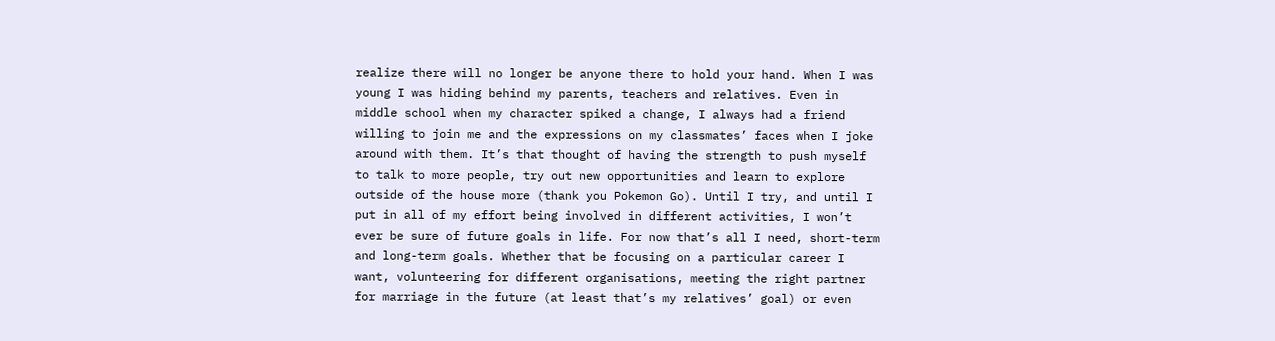realize there will no longer be anyone there to hold your hand. When I was young I was hiding behind my parents, teachers and relatives. Even in middle school when my character spiked a change, I always had a friend willing to join me and the expressions on my classmates’ faces when I joke around with them. It’s that thought of having the strength to push myself to talk to more people, try out new opportunities and learn to explore outside of the house more (thank you Pokemon Go). Until I try, and until I put in all of my effort being involved in different activities, I won’t ever be sure of future goals in life. For now that’s all I need, short-term and long-term goals. Whether that be focusing on a particular career I want, volunteering for different organisations, meeting the right partner for marriage in the future (at least that’s my relatives’ goal) or even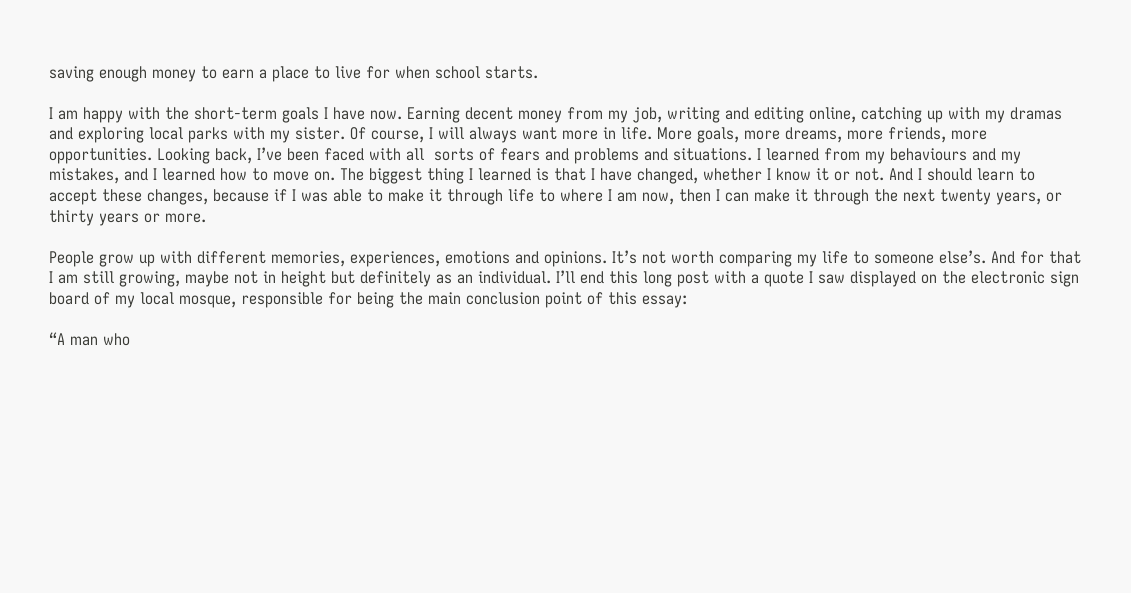saving enough money to earn a place to live for when school starts.

I am happy with the short-term goals I have now. Earning decent money from my job, writing and editing online, catching up with my dramas and exploring local parks with my sister. Of course, I will always want more in life. More goals, more dreams, more friends, more opportunities. Looking back, I’ve been faced with all  sorts of fears and problems and situations. I learned from my behaviours and my mistakes, and I learned how to move on. The biggest thing I learned is that I have changed, whether I know it or not. And I should learn to accept these changes, because if I was able to make it through life to where I am now, then I can make it through the next twenty years, or thirty years or more.

People grow up with different memories, experiences, emotions and opinions. It’s not worth comparing my life to someone else’s. And for that I am still growing, maybe not in height but definitely as an individual. I’ll end this long post with a quote I saw displayed on the electronic sign board of my local mosque, responsible for being the main conclusion point of this essay:

“A man who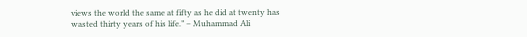views the world the same at fifty as he did at twenty has wasted thirty years of his life.” – Muhammad Ali